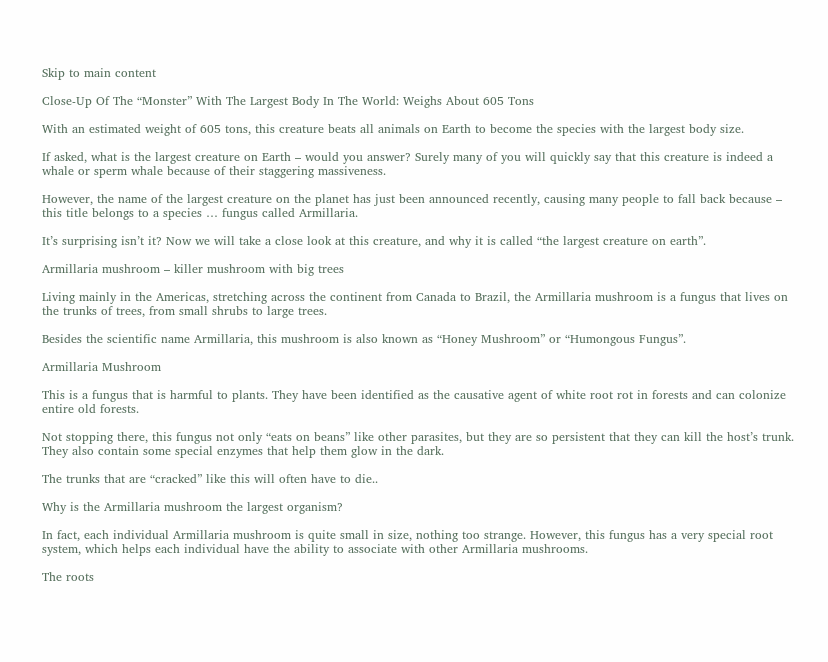Skip to main content

Close-Up Of The “Monster” With The Largest Body In The World: Weighs About 605 Tons

With an estimated weight of 605 tons, this creature beats all animals on Earth to become the species with the largest body size.

If asked, what is the largest creature on Earth – would you answer? Surely many of you will quickly say that this creature is indeed a whale or sperm whale because of their staggering massiveness.

However, the name of the largest creature on the planet has just been announced recently, causing many people to fall back because – this title belongs to a species … fungus called Armillaria.

It’s surprising isn’t it? Now we will take a close look at this creature, and why it is called “the largest creature on earth”.

Armillaria mushroom – killer mushroom with big trees

Living mainly in the Americas, stretching across the continent from Canada to Brazil, the Armillaria mushroom is a fungus that lives on the trunks of trees, from small shrubs to large trees.

Besides the scientific name Armillaria, this mushroom is also known as “Honey Mushroom” or “Humongous Fungus”.

Armillaria Mushroom

This is a fungus that is harmful to plants. They have been identified as the causative agent of white root rot in forests and can colonize entire old forests.

Not stopping there, this fungus not only “eats on beans” like other parasites, but they are so persistent that they can kill the host’s trunk. They also contain some special enzymes that help them glow in the dark.

The trunks that are “cracked” like this will often have to die..

Why is the Armillaria mushroom the largest organism?

In fact, each individual Armillaria mushroom is quite small in size, nothing too strange. However, this fungus has a very special root system, which helps each individual have the ability to associate with other Armillaria mushrooms.

The roots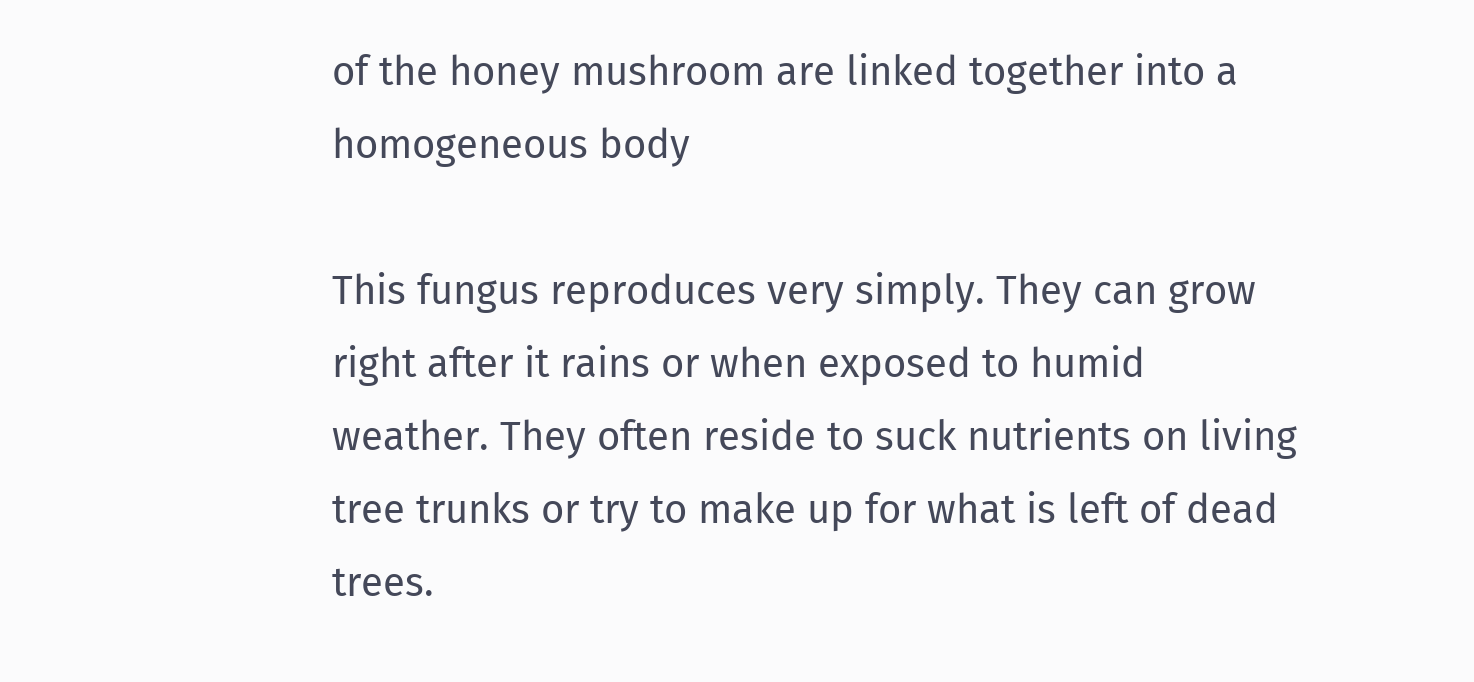of the honey mushroom are linked together into a homogeneous body

This fungus reproduces very simply. They can grow right after it rains or when exposed to humid weather. They often reside to suck nutrients on living tree trunks or try to make up for what is left of dead trees.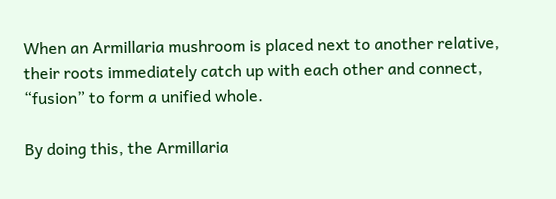When an Armillaria mushroom is placed next to another relative, their roots immediately catch up with each other and connect, “fusion” to form a unified whole.

By doing this, the Armillaria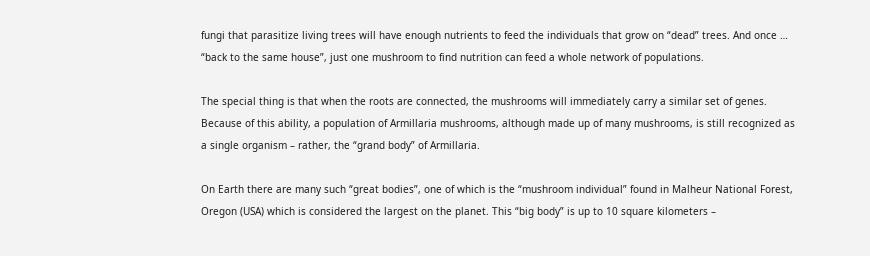fungi that parasitize living trees will have enough nutrients to feed the individuals that grow on “dead” trees. And once … “back to the same house”, just one mushroom to find nutrition can feed a whole network of populations.

The special thing is that when the roots are connected, the mushrooms will immediately carry a similar set of genes. Because of this ability, a population of Armillaria mushrooms, although made up of many mushrooms, is still recognized as a single organism – rather, the “grand body” of Armillaria.

On Earth there are many such “great bodies”, one of which is the “mushroom individual” found in Malheur National Forest, Oregon (USA) which is considered the largest on the planet. This “big body” is up to 10 square kilometers –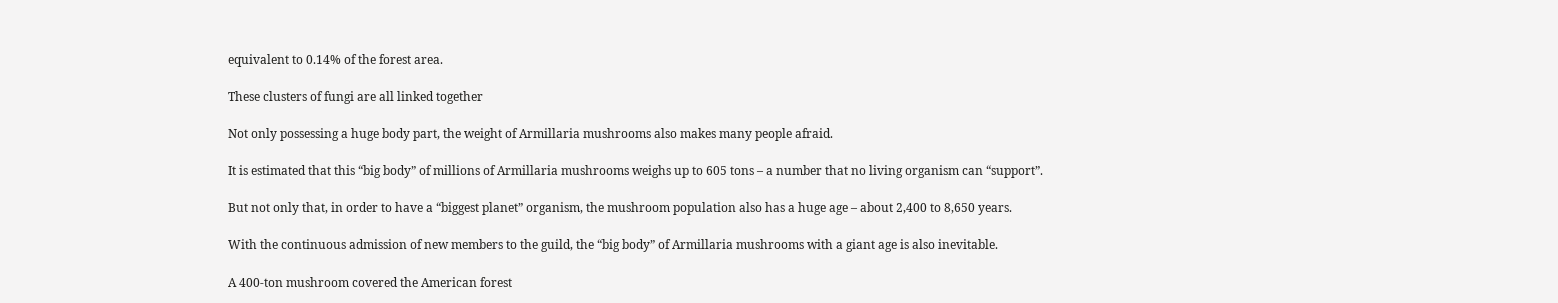equivalent to 0.14% of the forest area.

These clusters of fungi are all linked together

Not only possessing a huge body part, the weight of Armillaria mushrooms also makes many people afraid.

It is estimated that this “big body” of millions of Armillaria mushrooms weighs up to 605 tons – a number that no living organism can “support”.

But not only that, in order to have a “biggest planet” organism, the mushroom population also has a huge age – about 2,400 to 8,650 years.

With the continuous admission of new members to the guild, the “big body” of Armillaria mushrooms with a giant age is also inevitable.

A 400-ton mushroom covered the American forest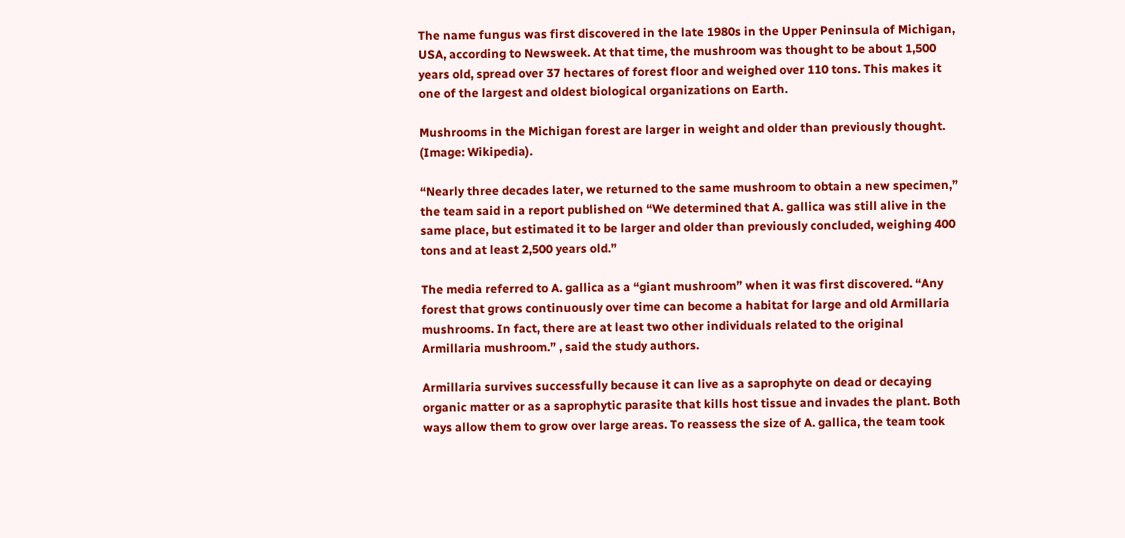The name fungus was first discovered in the late 1980s in the Upper Peninsula of Michigan, USA, according to Newsweek. At that time, the mushroom was thought to be about 1,500 years old, spread over 37 hectares of forest floor and weighed over 110 tons. This makes it one of the largest and oldest biological organizations on Earth.

Mushrooms in the Michigan forest are larger in weight and older than previously thought. (Image: Wikipedia).

“Nearly three decades later, we returned to the same mushroom to obtain a new specimen,” the team said in a report published on “We determined that A. gallica was still alive in the same place, but estimated it to be larger and older than previously concluded, weighing 400 tons and at least 2,500 years old.”

The media referred to A. gallica as a “giant mushroom” when it was first discovered. “Any forest that grows continuously over time can become a habitat for large and old Armillaria mushrooms. In fact, there are at least two other individuals related to the original Armillaria mushroom.” , said the study authors.

Armillaria survives successfully because it can live as a saprophyte on dead or decaying organic matter or as a saprophytic parasite that kills host tissue and invades the plant. Both ways allow them to grow over large areas. To reassess the size of A. gallica, the team took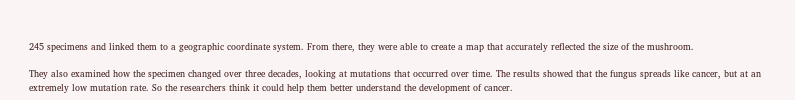245 specimens and linked them to a geographic coordinate system. From there, they were able to create a map that accurately reflected the size of the mushroom.

They also examined how the specimen changed over three decades, looking at mutations that occurred over time. The results showed that the fungus spreads like cancer, but at an extremely low mutation rate. So the researchers think it could help them better understand the development of cancer.